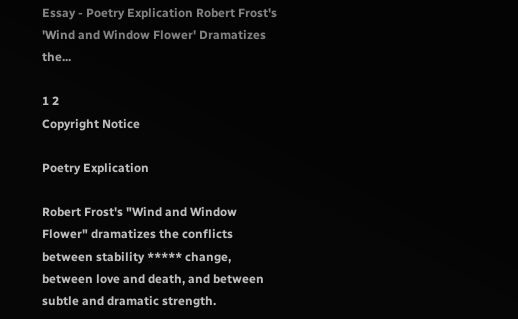Essay - Poetry Explication Robert Frost's 'Wind and Window Flower' Dramatizes the...

1 2
Copyright Notice

Poetry Explication

Robert Frost's "Wind and Window Flower" dramatizes the conflicts between stability ***** change, between love and death, and between subtle and dramatic strength.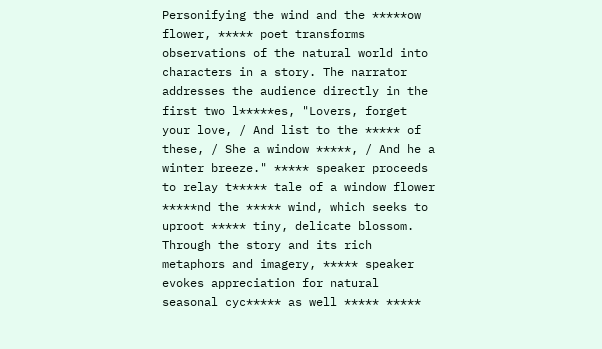Personifying the wind and the *****ow flower, ***** poet transforms observations of the natural world into characters in a story. The narrator addresses the audience directly in the first two l*****es, "Lovers, forget your love, / And list to the ***** of these, / She a window *****, / And he a winter breeze." ***** speaker proceeds to relay t***** tale of a window flower *****nd the ***** wind, which seeks to uproot ***** tiny, delicate blossom. Through the story and its rich metaphors and imagery, ***** speaker evokes appreciation for natural seasonal cyc***** as well ***** *****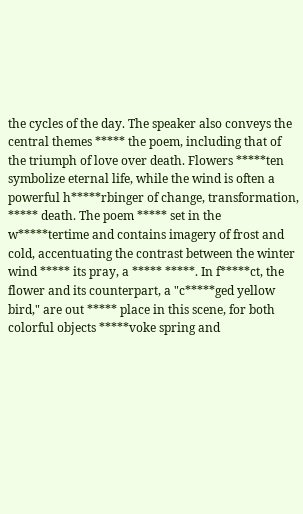the cycles of the day. The speaker also conveys the central themes ***** the poem, including that of the triumph of love over death. Flowers *****ten symbolize eternal life, while the wind is often a powerful h*****rbinger of change, transformation, ***** death. The poem ***** set in the w*****tertime and contains imagery of frost and cold, accentuating the contrast between the winter wind ***** its pray, a ***** *****. In f*****ct, the flower and its counterpart, a "c*****ged yellow bird," are out ***** place in this scene, for both colorful objects *****voke spring and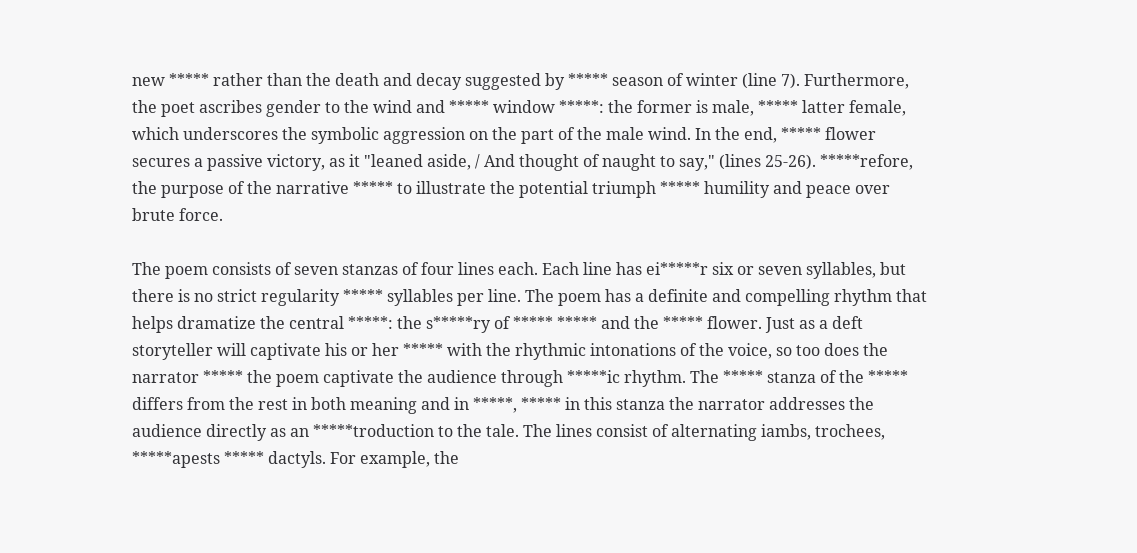new ***** rather than the death and decay suggested by ***** season of winter (line 7). Furthermore, the poet ascribes gender to the wind and ***** window *****: the former is male, ***** latter female, which underscores the symbolic aggression on the part of the male wind. In the end, ***** flower secures a passive victory, as it "leaned aside, / And thought of naught to say," (lines 25-26). *****refore, the purpose of the narrative ***** to illustrate the potential triumph ***** humility and peace over brute force.

The poem consists of seven stanzas of four lines each. Each line has ei*****r six or seven syllables, but there is no strict regularity ***** syllables per line. The poem has a definite and compelling rhythm that helps dramatize the central *****: the s*****ry of ***** ***** and the ***** flower. Just as a deft storyteller will captivate his or her ***** with the rhythmic intonations of the voice, so too does the narrator ***** the poem captivate the audience through *****ic rhythm. The ***** stanza of the ***** differs from the rest in both meaning and in *****, ***** in this stanza the narrator addresses the audience directly as an *****troduction to the tale. The lines consist of alternating iambs, trochees, *****apests ***** dactyls. For example, the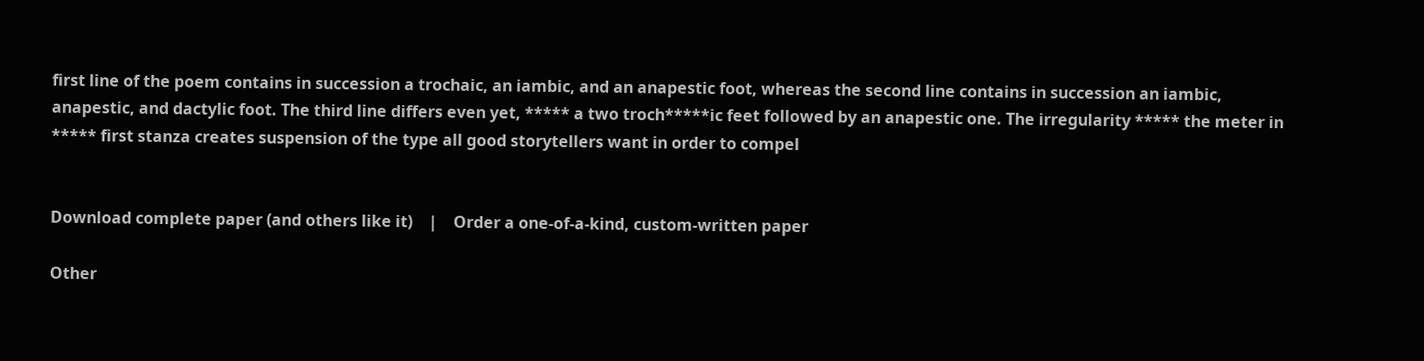first line of the poem contains in succession a trochaic, an iambic, and an anapestic foot, whereas the second line contains in succession an iambic, anapestic, and dactylic foot. The third line differs even yet, ***** a two troch*****ic feet followed by an anapestic one. The irregularity ***** the meter in ***** first stanza creates suspension of the type all good storytellers want in order to compel


Download complete paper (and others like it)    |    Order a one-of-a-kind, custom-written paper

Other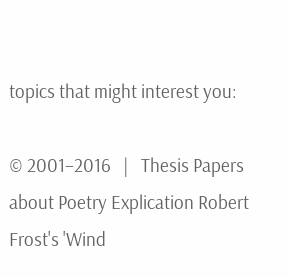topics that might interest you:

© 2001–2016   |   Thesis Papers about Poetry Explication Robert Frost's 'Wind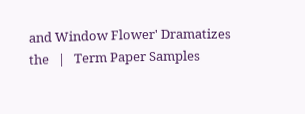and Window Flower' Dramatizes the   |   Term Paper Samples